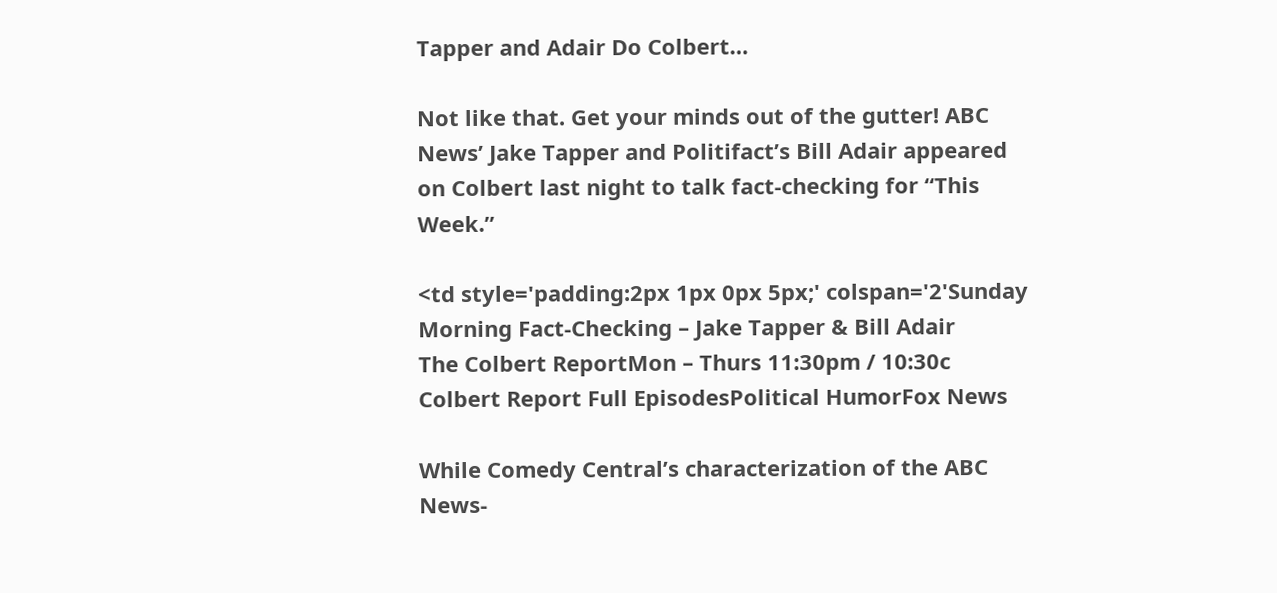Tapper and Adair Do Colbert…

Not like that. Get your minds out of the gutter! ABC News’ Jake Tapper and Politifact’s Bill Adair appeared on Colbert last night to talk fact-checking for “This Week.”

<td style='padding:2px 1px 0px 5px;' colspan='2'Sunday Morning Fact-Checking – Jake Tapper & Bill Adair
The Colbert ReportMon – Thurs 11:30pm / 10:30c
Colbert Report Full EpisodesPolitical HumorFox News

While Comedy Central’s characterization of the ABC News-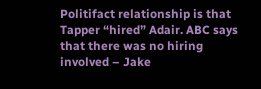Politifact relationship is that Tapper “hired” Adair. ABC says that there was no hiring involved – Jake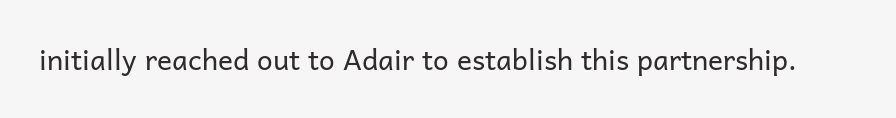initially reached out to Adair to establish this partnership.